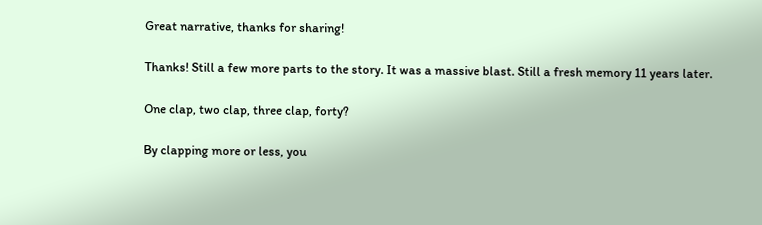Great narrative, thanks for sharing!

Thanks! Still a few more parts to the story. It was a massive blast. Still a fresh memory 11 years later.

One clap, two clap, three clap, forty?

By clapping more or less, you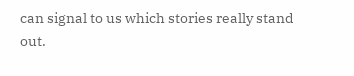can signal to us which stories really stand out.